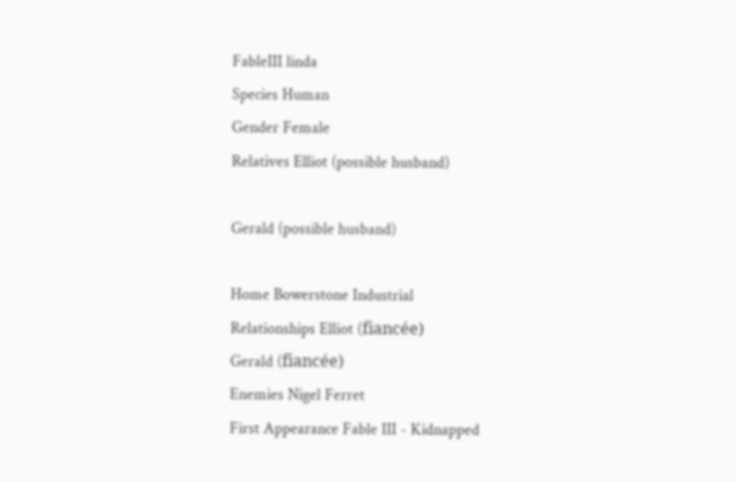FableIII linda
Species Human
Gender Female
Relatives Elliot (possible husband)

Gerald (possible husband)

Home Bowerstone Industrial
Relationships Elliot (fiancée)
Gerald (fiancée)
Enemies Nigel Ferret
First Appearance Fable III - Kidnapped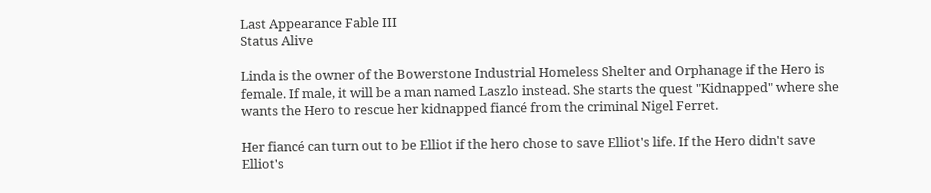Last Appearance Fable III
Status Alive

Linda is the owner of the Bowerstone Industrial Homeless Shelter and Orphanage if the Hero is female. If male, it will be a man named Laszlo instead. She starts the quest "Kidnapped" where she wants the Hero to rescue her kidnapped fiancé from the criminal Nigel Ferret.

Her fiancé can turn out to be Elliot if the hero chose to save Elliot's life. If the Hero didn't save Elliot's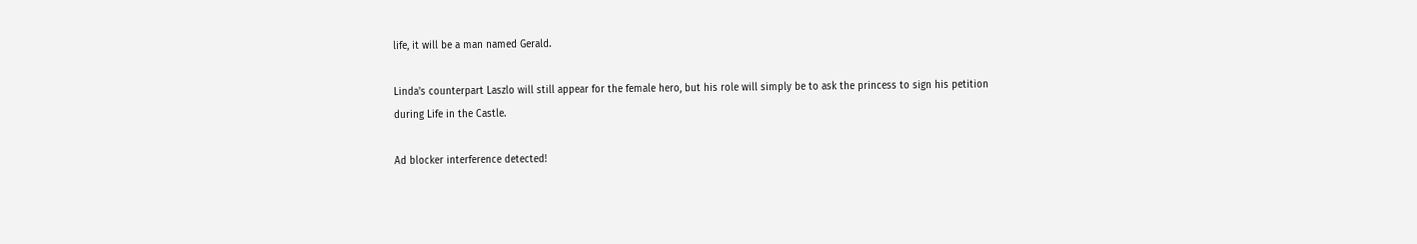life, it will be a man named Gerald.

Linda's counterpart Laszlo will still appear for the female hero, but his role will simply be to ask the princess to sign his petition during Life in the Castle.

Ad blocker interference detected!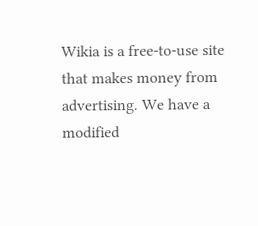Wikia is a free-to-use site that makes money from advertising. We have a modified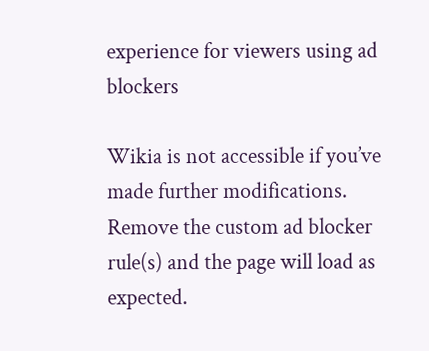experience for viewers using ad blockers

Wikia is not accessible if you’ve made further modifications. Remove the custom ad blocker rule(s) and the page will load as expected.